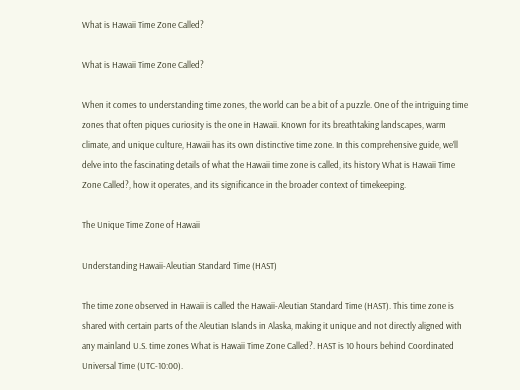What is Hawaii Time Zone Called?

What is Hawaii Time Zone Called?

When it comes to understanding time zones, the world can be a bit of a puzzle. One of the intriguing time zones that often piques curiosity is the one in Hawaii. Known for its breathtaking landscapes, warm climate, and unique culture, Hawaii has its own distinctive time zone. In this comprehensive guide, we’ll delve into the fascinating details of what the Hawaii time zone is called, its history What is Hawaii Time Zone Called?, how it operates, and its significance in the broader context of timekeeping.

The Unique Time Zone of Hawaii

Understanding Hawaii-Aleutian Standard Time (HAST)

The time zone observed in Hawaii is called the Hawaii-Aleutian Standard Time (HAST). This time zone is shared with certain parts of the Aleutian Islands in Alaska, making it unique and not directly aligned with any mainland U.S. time zones What is Hawaii Time Zone Called?. HAST is 10 hours behind Coordinated Universal Time (UTC-10:00).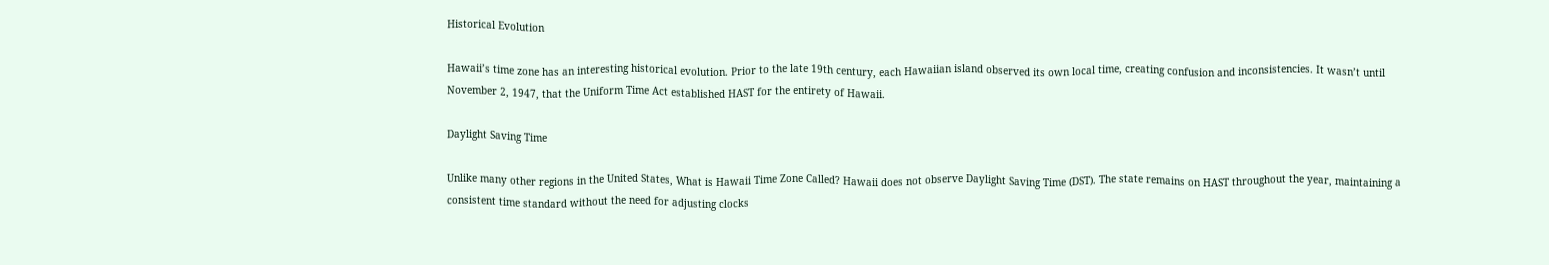Historical Evolution

Hawaii’s time zone has an interesting historical evolution. Prior to the late 19th century, each Hawaiian island observed its own local time, creating confusion and inconsistencies. It wasn’t until November 2, 1947, that the Uniform Time Act established HAST for the entirety of Hawaii.

Daylight Saving Time

Unlike many other regions in the United States, What is Hawaii Time Zone Called? Hawaii does not observe Daylight Saving Time (DST). The state remains on HAST throughout the year, maintaining a consistent time standard without the need for adjusting clocks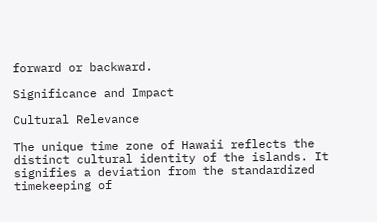forward or backward.

Significance and Impact

Cultural Relevance

The unique time zone of Hawaii reflects the distinct cultural identity of the islands. It signifies a deviation from the standardized timekeeping of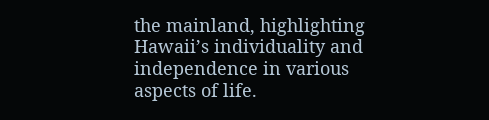the mainland, highlighting Hawaii’s individuality and independence in various aspects of life.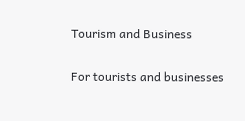Tourism and Business

For tourists and businesses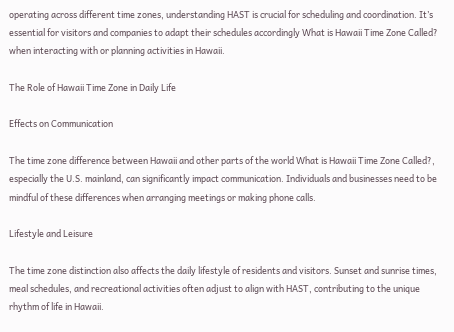operating across different time zones, understanding HAST is crucial for scheduling and coordination. It’s essential for visitors and companies to adapt their schedules accordingly What is Hawaii Time Zone Called? when interacting with or planning activities in Hawaii.

The Role of Hawaii Time Zone in Daily Life

Effects on Communication

The time zone difference between Hawaii and other parts of the world What is Hawaii Time Zone Called?, especially the U.S. mainland, can significantly impact communication. Individuals and businesses need to be mindful of these differences when arranging meetings or making phone calls.

Lifestyle and Leisure

The time zone distinction also affects the daily lifestyle of residents and visitors. Sunset and sunrise times, meal schedules, and recreational activities often adjust to align with HAST, contributing to the unique rhythm of life in Hawaii.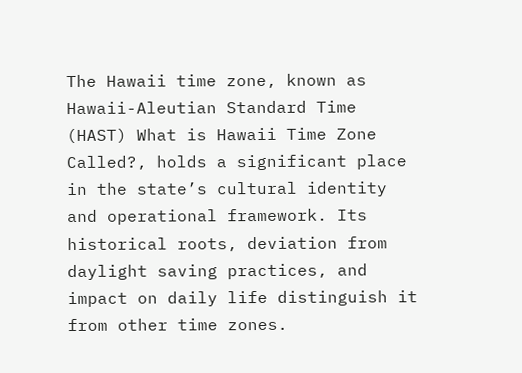The Hawaii time zone, known as Hawaii-Aleutian Standard Time (HAST) What is Hawaii Time Zone Called?, holds a significant place in the state’s cultural identity and operational framework. Its historical roots, deviation from daylight saving practices, and impact on daily life distinguish it from other time zones.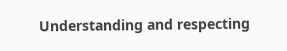Understanding and respecting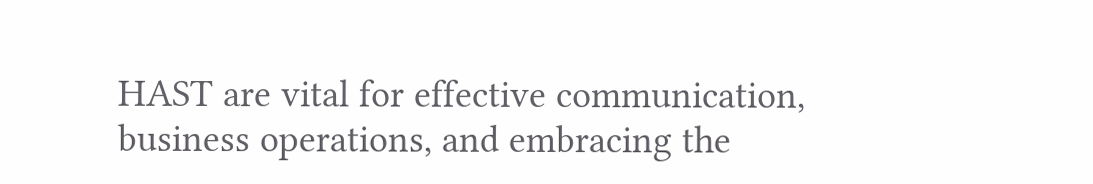HAST are vital for effective communication, business operations, and embracing the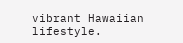vibrant Hawaiian lifestyle.